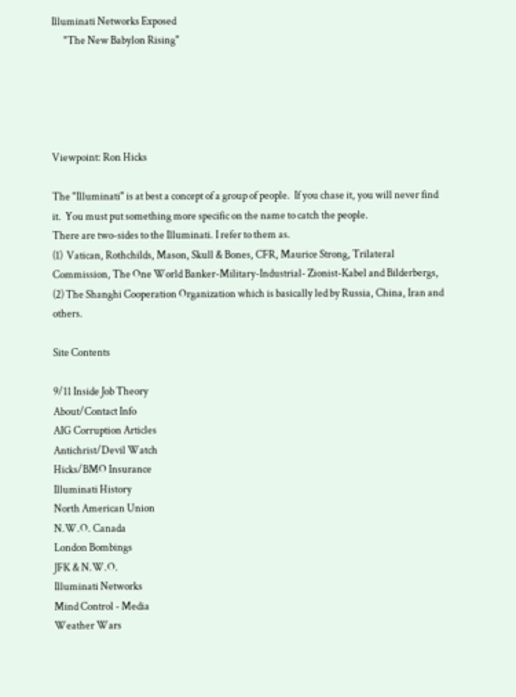Illuminati Networks Exposed
      "The New Babylon Rising"





Viewpoint: Ron Hicks

The "Illuminati" is at best a concept of a group of people.  If you chase it, you will never find it.  You must put something more specific on the name to catch the people.
There are two-sides to the Illuminati. I refer to them as.
(1)  Vatican, Rothchilds, Mason, Skull & Bones, CFR, Maurice Strong, Trilateral Commission, The One World Banker-Military-Industrial- Zionist-Kabel and Bilderbergs,
(2) The Shanghi Cooperation Organization which is basically led by Russia, China, Iran and others.

Site Contents

9/11 Inside Job Theory
About/Contact Info
AIG Corruption Articles
Antichrist/Devil Watch
Hicks/BMO Insurance
Illuminati History
North American Union
N.W.O. Canada
London Bombings
JFK & N.W.O.
Illuminati Networks
Mind Control - Media
Weather Wars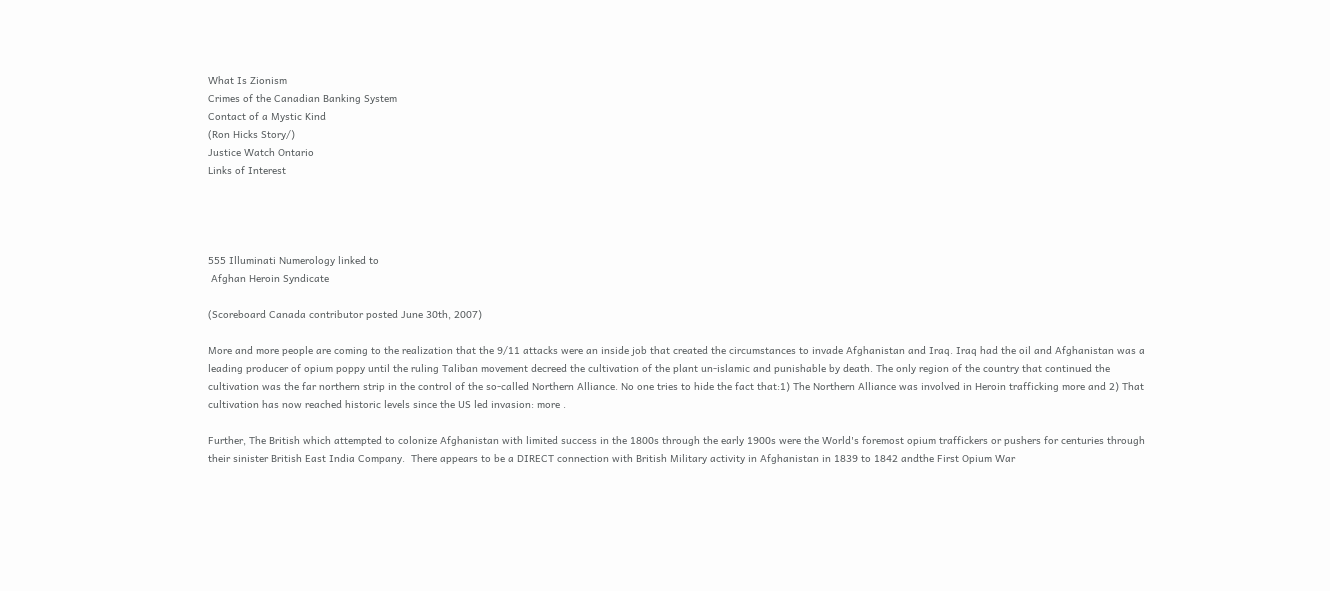What Is Zionism
Crimes of the Canadian Banking System
Contact of a Mystic Kind
(Ron Hicks Story/)
Justice Watch Ontario
Links of Interest




555 Illuminati Numerology linked to
 Afghan Heroin Syndicate

(Scoreboard Canada contributor posted June 30th, 2007)

More and more people are coming to the realization that the 9/11 attacks were an inside job that created the circumstances to invade Afghanistan and Iraq. Iraq had the oil and Afghanistan was a leading producer of opium poppy until the ruling Taliban movement decreed the cultivation of the plant un-islamic and punishable by death. The only region of the country that continued the cultivation was the far northern strip in the control of the so-called Northern Alliance. No one tries to hide the fact that:1) The Northern Alliance was involved in Heroin trafficking more and 2) That cultivation has now reached historic levels since the US led invasion: more .

Further, The British which attempted to colonize Afghanistan with limited success in the 1800s through the early 1900s were the World's foremost opium traffickers or pushers for centuries through their sinister British East India Company.  There appears to be a DIRECT connection with British Military activity in Afghanistan in 1839 to 1842 andthe First Opium War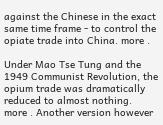against the Chinese in the exact same time frame - to control the opiate trade into China. more .

Under Mao Tse Tung and the 1949 Communist Revolution, the opium trade was dramatically reduced to almost nothing.  more . Another version however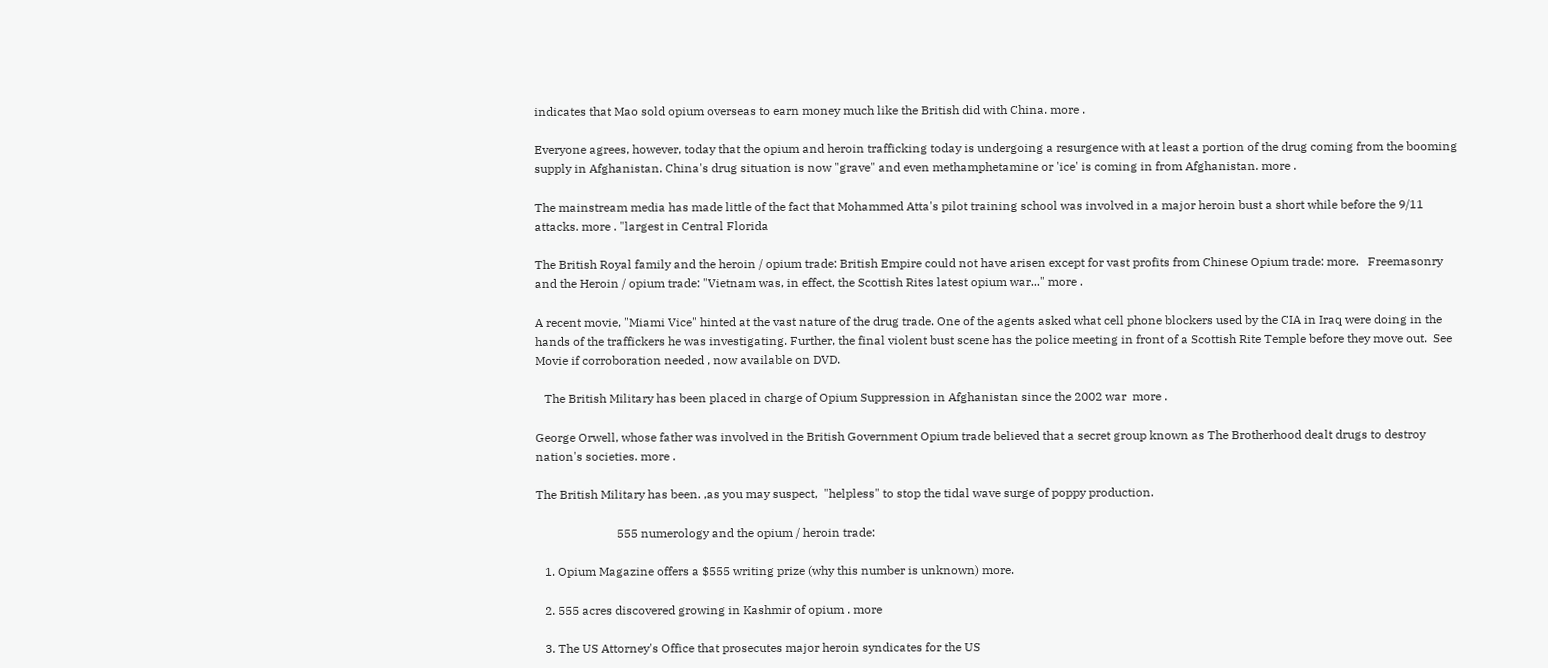indicates that Mao sold opium overseas to earn money much like the British did with China. more .

Everyone agrees, however, today that the opium and heroin trafficking today is undergoing a resurgence with at least a portion of the drug coming from the booming supply in Afghanistan. China's drug situation is now "grave" and even methamphetamine or 'ice' is coming in from Afghanistan. more .

The mainstream media has made little of the fact that Mohammed Atta's pilot training school was involved in a major heroin bust a short while before the 9/11 attacks. more . "largest in Central Florida

The British Royal family and the heroin / opium trade: British Empire could not have arisen except for vast profits from Chinese Opium trade: more.   Freemasonry and the Heroin / opium trade: "Vietnam was, in effect, the Scottish Rites latest opium war..." more .

A recent movie, "Miami Vice" hinted at the vast nature of the drug trade. One of the agents asked what cell phone blockers used by the CIA in Iraq were doing in the hands of the traffickers he was investigating. Further, the final violent bust scene has the police meeting in front of a Scottish Rite Temple before they move out.  See Movie if corroboration needed , now available on DVD.

   The British Military has been placed in charge of Opium Suppression in Afghanistan since the 2002 war  more .

George Orwell, whose father was involved in the British Government Opium trade believed that a secret group known as The Brotherhood dealt drugs to destroy nation's societies. more .

The British Military has been. ,as you may suspect,  "helpless" to stop the tidal wave surge of poppy production.

                           555 numerology and the opium / heroin trade:

   1. Opium Magazine offers a $555 writing prize (why this number is unknown) more.

   2. 555 acres discovered growing in Kashmir of opium . more

   3. The US Attorney's Office that prosecutes major heroin syndicates for the US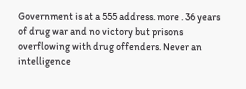Government is at a 555 address. more . 36 years of drug war and no victory but prisons overflowing with drug offenders. Never an intelligence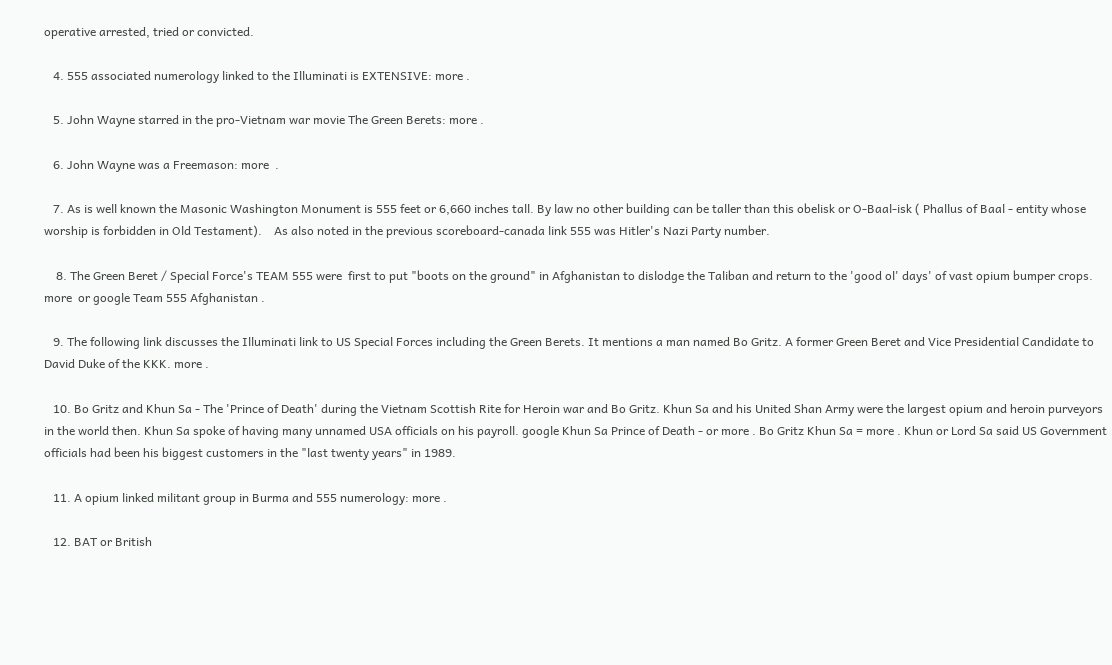operative arrested, tried or convicted.

   4. 555 associated numerology linked to the Illuminati is EXTENSIVE: more .

   5. John Wayne starred in the pro-Vietnam war movie The Green Berets: more .

   6. John Wayne was a Freemason: more  .

   7. As is well known the Masonic Washington Monument is 555 feet or 6,660 inches tall. By law no other building can be taller than this obelisk or O-Baal-isk ( Phallus of Baal - entity whose worship is forbidden in Old Testament).    As also noted in the previous scoreboard-canada link 555 was Hitler's Nazi Party number.

    8. The Green Beret / Special Force's TEAM 555 were  first to put "boots on the ground" in Afghanistan to dislodge the Taliban and return to the 'good ol' days' of vast opium bumper crops. more  or google Team 555 Afghanistan .

   9. The following link discusses the Illuminati link to US Special Forces including the Green Berets. It mentions a man named Bo Gritz. A former Green Beret and Vice Presidential Candidate to David Duke of the KKK. more .

   10. Bo Gritz and Khun Sa - The 'Prince of Death' during the Vietnam Scottish Rite for Heroin war and Bo Gritz. Khun Sa and his United Shan Army were the largest opium and heroin purveyors in the world then. Khun Sa spoke of having many unnamed USA officials on his payroll. google Khun Sa Prince of Death - or more . Bo Gritz Khun Sa = more . Khun or Lord Sa said US Government officials had been his biggest customers in the "last twenty years" in 1989.

   11. A opium linked militant group in Burma and 555 numerology: more .

   12. BAT or British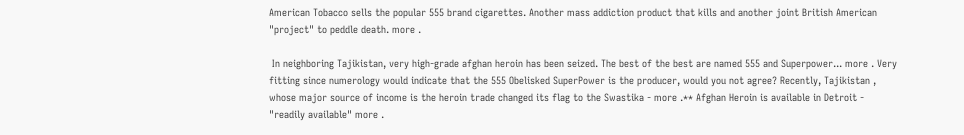American Tobacco sells the popular 555 brand cigarettes. Another mass addiction product that kills and another joint British American "project" to peddle death. more .

 In neighboring Tajikistan, very high-grade afghan heroin has been seized. The best of the best are named 555 and Superpower... more . Very fitting since numerology would indicate that the 555 Obelisked SuperPower is the producer, would you not agree? Recently, Tajikistan , whose major source of income is the heroin trade changed its flag to the Swastika - more .** Afghan Heroin is available in Detroit - "readily available" more .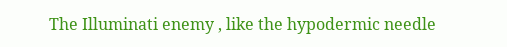The Illuminati enemy , like the hypodermic needle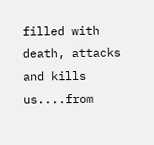filled with death, attacks and kills us....from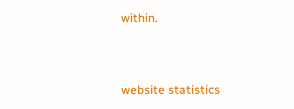within.



website statistics